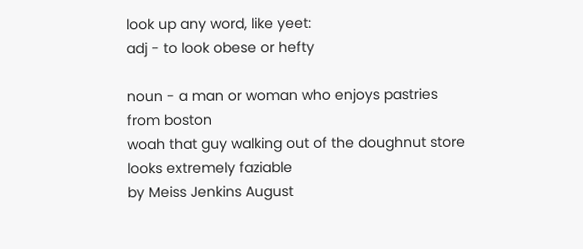look up any word, like yeet:
adj - to look obese or hefty

noun - a man or woman who enjoys pastries from boston
woah that guy walking out of the doughnut store looks extremely faziable
by Meiss Jenkins August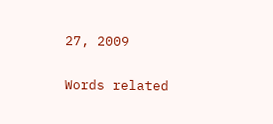27, 2009

Words related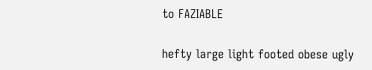to FAZIABLE

hefty large light footed obese ugly